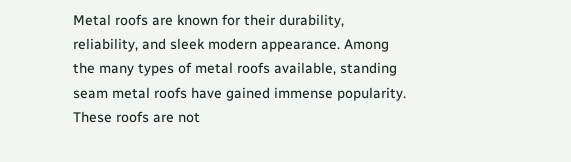Metal roofs are known for their durability, reliability, and sleek modern appearance. Among the many types of metal roofs available, standing seam metal roofs have gained immense popularity. These roofs are not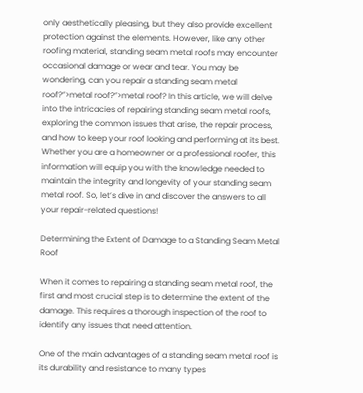only aesthetically pleasing, but they also provide excellent protection against the elements. However, like any other roofing material, standing seam metal roofs may encounter occasional damage or wear and tear. You may be wondering, can you repair a standing seam metal roof?”>metal roof?”>metal roof? In this article, we will delve into the intricacies of repairing standing seam metal roofs, exploring the common issues that arise, the repair process, and how to keep your roof looking and performing at its best. Whether you are a homeowner or a professional roofer, this information will equip you with the knowledge needed to maintain the integrity and longevity of your standing seam metal roof. So, let’s dive in and discover the answers to all your repair-related questions!

Determining the Extent of Damage to a Standing Seam Metal Roof

When it comes to repairing a standing seam metal roof, the first and most crucial step is to determine the extent of the damage. This requires a thorough inspection of the roof to identify any issues that need attention.

One of the main advantages of a standing seam metal roof is its durability and resistance to many types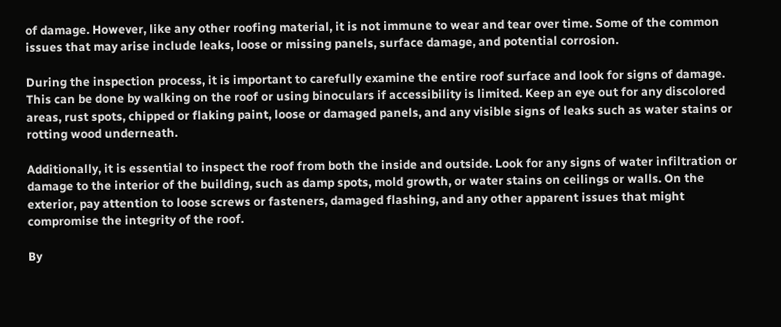of damage. However, like any other roofing material, it is not immune to wear and tear over time. Some of the common issues that may arise include leaks, loose or missing panels, surface damage, and potential corrosion.

During the inspection process, it is important to carefully examine the entire roof surface and look for signs of damage. This can be done by walking on the roof or using binoculars if accessibility is limited. Keep an eye out for any discolored areas, rust spots, chipped or flaking paint, loose or damaged panels, and any visible signs of leaks such as water stains or rotting wood underneath.

Additionally, it is essential to inspect the roof from both the inside and outside. Look for any signs of water infiltration or damage to the interior of the building, such as damp spots, mold growth, or water stains on ceilings or walls. On the exterior, pay attention to loose screws or fasteners, damaged flashing, and any other apparent issues that might compromise the integrity of the roof.

By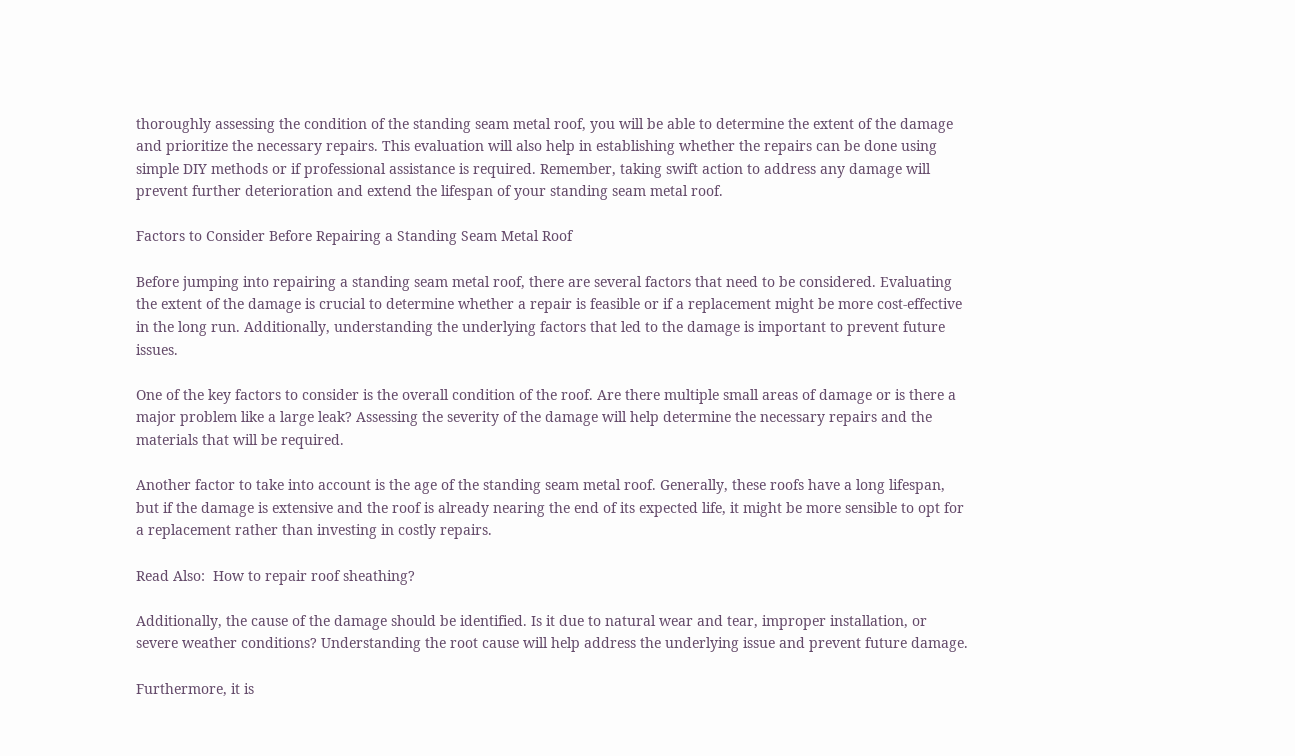thoroughly assessing the condition of the standing seam metal roof, you will be able to determine the extent of the damage and prioritize the necessary repairs. This evaluation will also help in establishing whether the repairs can be done using simple DIY methods or if professional assistance is required. Remember, taking swift action to address any damage will prevent further deterioration and extend the lifespan of your standing seam metal roof.

Factors to Consider Before Repairing a Standing Seam Metal Roof

Before jumping into repairing a standing seam metal roof, there are several factors that need to be considered. Evaluating the extent of the damage is crucial to determine whether a repair is feasible or if a replacement might be more cost-effective in the long run. Additionally, understanding the underlying factors that led to the damage is important to prevent future issues.

One of the key factors to consider is the overall condition of the roof. Are there multiple small areas of damage or is there a major problem like a large leak? Assessing the severity of the damage will help determine the necessary repairs and the materials that will be required.

Another factor to take into account is the age of the standing seam metal roof. Generally, these roofs have a long lifespan, but if the damage is extensive and the roof is already nearing the end of its expected life, it might be more sensible to opt for a replacement rather than investing in costly repairs.

Read Also:  How to repair roof sheathing?

Additionally, the cause of the damage should be identified. Is it due to natural wear and tear, improper installation, or severe weather conditions? Understanding the root cause will help address the underlying issue and prevent future damage.

Furthermore, it is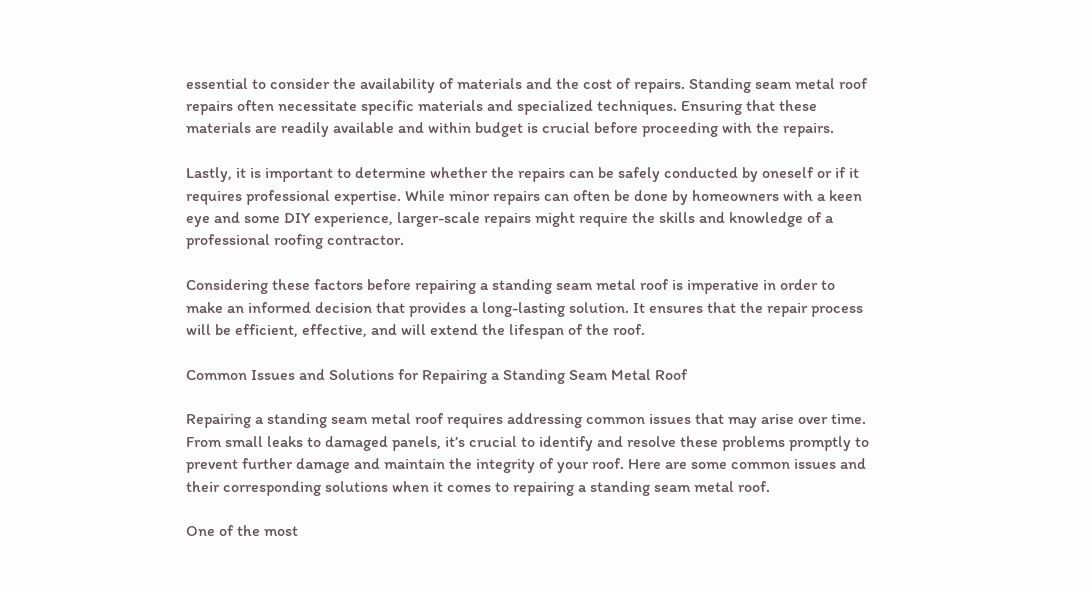essential to consider the availability of materials and the cost of repairs. Standing seam metal roof repairs often necessitate specific materials and specialized techniques. Ensuring that these materials are readily available and within budget is crucial before proceeding with the repairs.

Lastly, it is important to determine whether the repairs can be safely conducted by oneself or if it requires professional expertise. While minor repairs can often be done by homeowners with a keen eye and some DIY experience, larger-scale repairs might require the skills and knowledge of a professional roofing contractor.

Considering these factors before repairing a standing seam metal roof is imperative in order to make an informed decision that provides a long-lasting solution. It ensures that the repair process will be efficient, effective, and will extend the lifespan of the roof.

Common Issues and Solutions for Repairing a Standing Seam Metal Roof

Repairing a standing seam metal roof requires addressing common issues that may arise over time. From small leaks to damaged panels, it’s crucial to identify and resolve these problems promptly to prevent further damage and maintain the integrity of your roof. Here are some common issues and their corresponding solutions when it comes to repairing a standing seam metal roof.

One of the most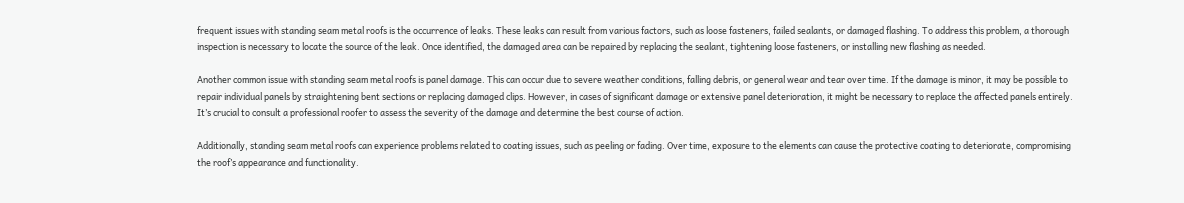frequent issues with standing seam metal roofs is the occurrence of leaks. These leaks can result from various factors, such as loose fasteners, failed sealants, or damaged flashing. To address this problem, a thorough inspection is necessary to locate the source of the leak. Once identified, the damaged area can be repaired by replacing the sealant, tightening loose fasteners, or installing new flashing as needed.

Another common issue with standing seam metal roofs is panel damage. This can occur due to severe weather conditions, falling debris, or general wear and tear over time. If the damage is minor, it may be possible to repair individual panels by straightening bent sections or replacing damaged clips. However, in cases of significant damage or extensive panel deterioration, it might be necessary to replace the affected panels entirely. It’s crucial to consult a professional roofer to assess the severity of the damage and determine the best course of action.

Additionally, standing seam metal roofs can experience problems related to coating issues, such as peeling or fading. Over time, exposure to the elements can cause the protective coating to deteriorate, compromising the roof’s appearance and functionality.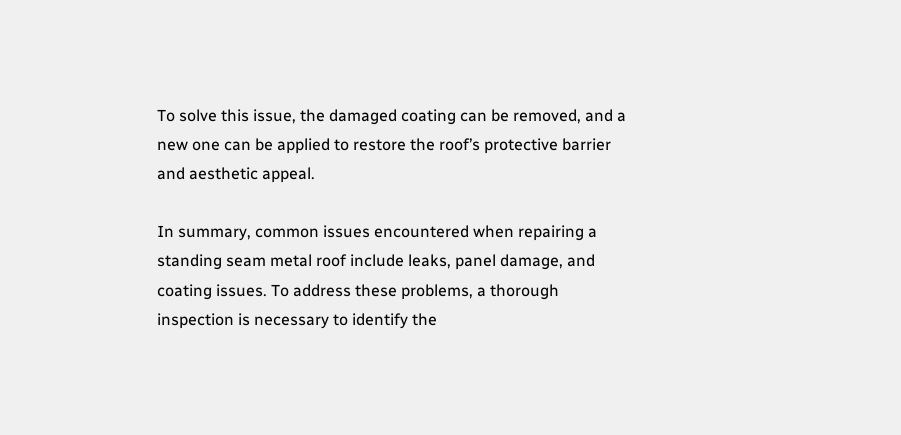To solve this issue, the damaged coating can be removed, and a new one can be applied to restore the roof’s protective barrier and aesthetic appeal.

In summary, common issues encountered when repairing a standing seam metal roof include leaks, panel damage, and coating issues. To address these problems, a thorough inspection is necessary to identify the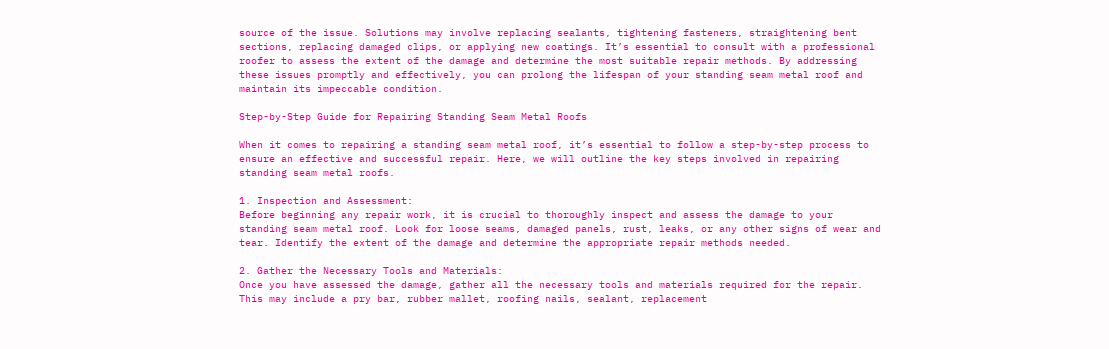source of the issue. Solutions may involve replacing sealants, tightening fasteners, straightening bent sections, replacing damaged clips, or applying new coatings. It’s essential to consult with a professional roofer to assess the extent of the damage and determine the most suitable repair methods. By addressing these issues promptly and effectively, you can prolong the lifespan of your standing seam metal roof and maintain its impeccable condition.

Step-by-Step Guide for Repairing Standing Seam Metal Roofs

When it comes to repairing a standing seam metal roof, it’s essential to follow a step-by-step process to ensure an effective and successful repair. Here, we will outline the key steps involved in repairing standing seam metal roofs.

1. Inspection and Assessment:
Before beginning any repair work, it is crucial to thoroughly inspect and assess the damage to your standing seam metal roof. Look for loose seams, damaged panels, rust, leaks, or any other signs of wear and tear. Identify the extent of the damage and determine the appropriate repair methods needed.

2. Gather the Necessary Tools and Materials:
Once you have assessed the damage, gather all the necessary tools and materials required for the repair. This may include a pry bar, rubber mallet, roofing nails, sealant, replacement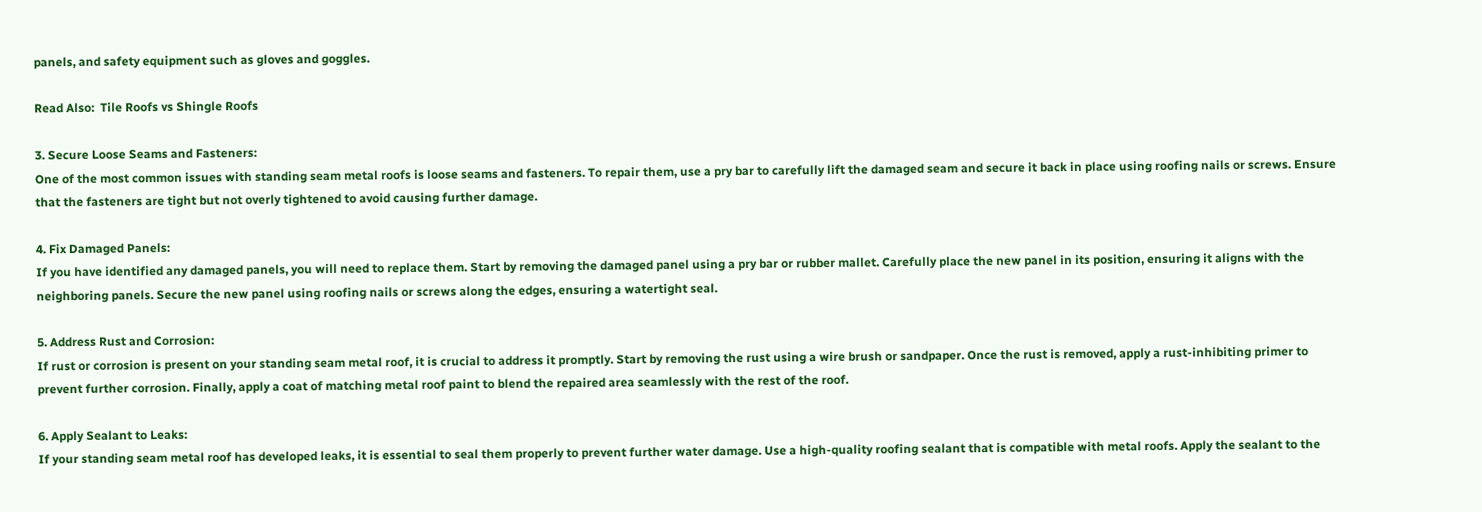panels, and safety equipment such as gloves and goggles.

Read Also:  Tile Roofs vs Shingle Roofs

3. Secure Loose Seams and Fasteners:
One of the most common issues with standing seam metal roofs is loose seams and fasteners. To repair them, use a pry bar to carefully lift the damaged seam and secure it back in place using roofing nails or screws. Ensure that the fasteners are tight but not overly tightened to avoid causing further damage.

4. Fix Damaged Panels:
If you have identified any damaged panels, you will need to replace them. Start by removing the damaged panel using a pry bar or rubber mallet. Carefully place the new panel in its position, ensuring it aligns with the neighboring panels. Secure the new panel using roofing nails or screws along the edges, ensuring a watertight seal.

5. Address Rust and Corrosion:
If rust or corrosion is present on your standing seam metal roof, it is crucial to address it promptly. Start by removing the rust using a wire brush or sandpaper. Once the rust is removed, apply a rust-inhibiting primer to prevent further corrosion. Finally, apply a coat of matching metal roof paint to blend the repaired area seamlessly with the rest of the roof.

6. Apply Sealant to Leaks:
If your standing seam metal roof has developed leaks, it is essential to seal them properly to prevent further water damage. Use a high-quality roofing sealant that is compatible with metal roofs. Apply the sealant to the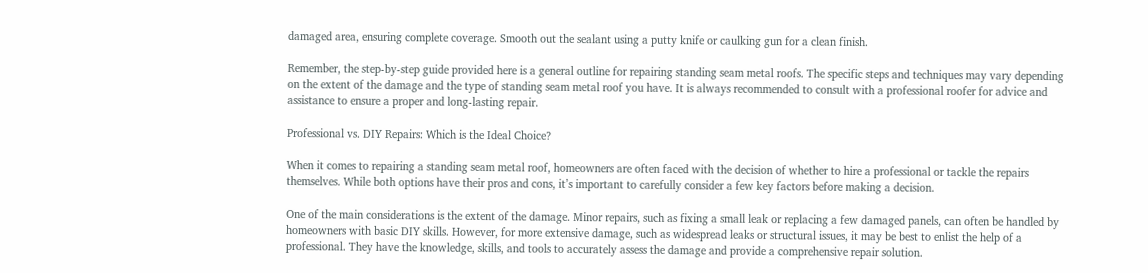damaged area, ensuring complete coverage. Smooth out the sealant using a putty knife or caulking gun for a clean finish.

Remember, the step-by-step guide provided here is a general outline for repairing standing seam metal roofs. The specific steps and techniques may vary depending on the extent of the damage and the type of standing seam metal roof you have. It is always recommended to consult with a professional roofer for advice and assistance to ensure a proper and long-lasting repair.

Professional vs. DIY Repairs: Which is the Ideal Choice?

When it comes to repairing a standing seam metal roof, homeowners are often faced with the decision of whether to hire a professional or tackle the repairs themselves. While both options have their pros and cons, it’s important to carefully consider a few key factors before making a decision.

One of the main considerations is the extent of the damage. Minor repairs, such as fixing a small leak or replacing a few damaged panels, can often be handled by homeowners with basic DIY skills. However, for more extensive damage, such as widespread leaks or structural issues, it may be best to enlist the help of a professional. They have the knowledge, skills, and tools to accurately assess the damage and provide a comprehensive repair solution.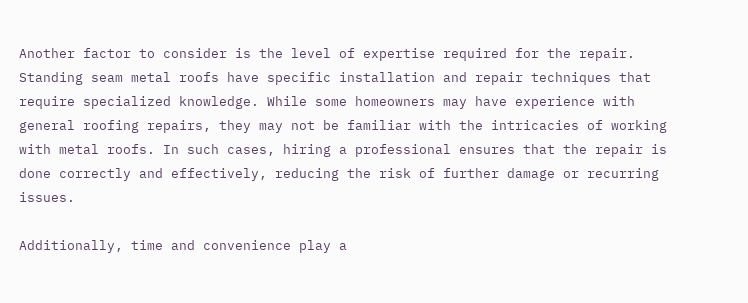Another factor to consider is the level of expertise required for the repair. Standing seam metal roofs have specific installation and repair techniques that require specialized knowledge. While some homeowners may have experience with general roofing repairs, they may not be familiar with the intricacies of working with metal roofs. In such cases, hiring a professional ensures that the repair is done correctly and effectively, reducing the risk of further damage or recurring issues.

Additionally, time and convenience play a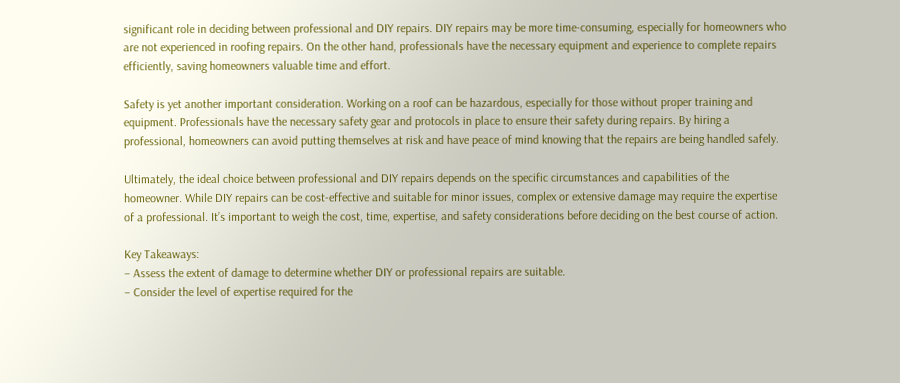significant role in deciding between professional and DIY repairs. DIY repairs may be more time-consuming, especially for homeowners who are not experienced in roofing repairs. On the other hand, professionals have the necessary equipment and experience to complete repairs efficiently, saving homeowners valuable time and effort.

Safety is yet another important consideration. Working on a roof can be hazardous, especially for those without proper training and equipment. Professionals have the necessary safety gear and protocols in place to ensure their safety during repairs. By hiring a professional, homeowners can avoid putting themselves at risk and have peace of mind knowing that the repairs are being handled safely.

Ultimately, the ideal choice between professional and DIY repairs depends on the specific circumstances and capabilities of the homeowner. While DIY repairs can be cost-effective and suitable for minor issues, complex or extensive damage may require the expertise of a professional. It’s important to weigh the cost, time, expertise, and safety considerations before deciding on the best course of action.

Key Takeaways:
– Assess the extent of damage to determine whether DIY or professional repairs are suitable.
– Consider the level of expertise required for the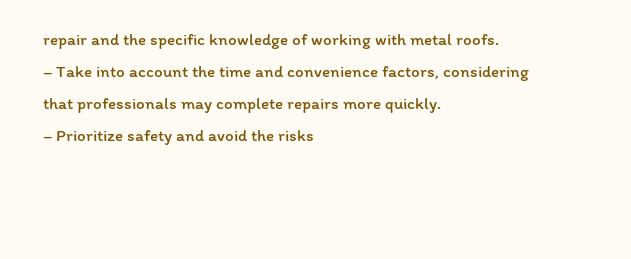repair and the specific knowledge of working with metal roofs.
– Take into account the time and convenience factors, considering that professionals may complete repairs more quickly.
– Prioritize safety and avoid the risks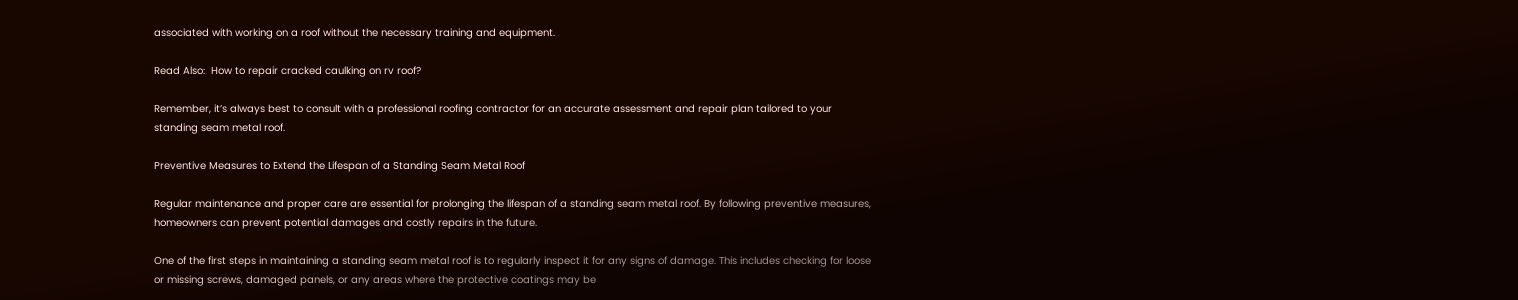associated with working on a roof without the necessary training and equipment.

Read Also:  How to repair cracked caulking on rv roof?

Remember, it’s always best to consult with a professional roofing contractor for an accurate assessment and repair plan tailored to your standing seam metal roof.

Preventive Measures to Extend the Lifespan of a Standing Seam Metal Roof

Regular maintenance and proper care are essential for prolonging the lifespan of a standing seam metal roof. By following preventive measures, homeowners can prevent potential damages and costly repairs in the future.

One of the first steps in maintaining a standing seam metal roof is to regularly inspect it for any signs of damage. This includes checking for loose or missing screws, damaged panels, or any areas where the protective coatings may be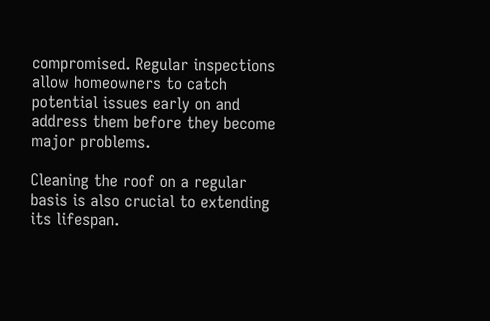compromised. Regular inspections allow homeowners to catch potential issues early on and address them before they become major problems.

Cleaning the roof on a regular basis is also crucial to extending its lifespan.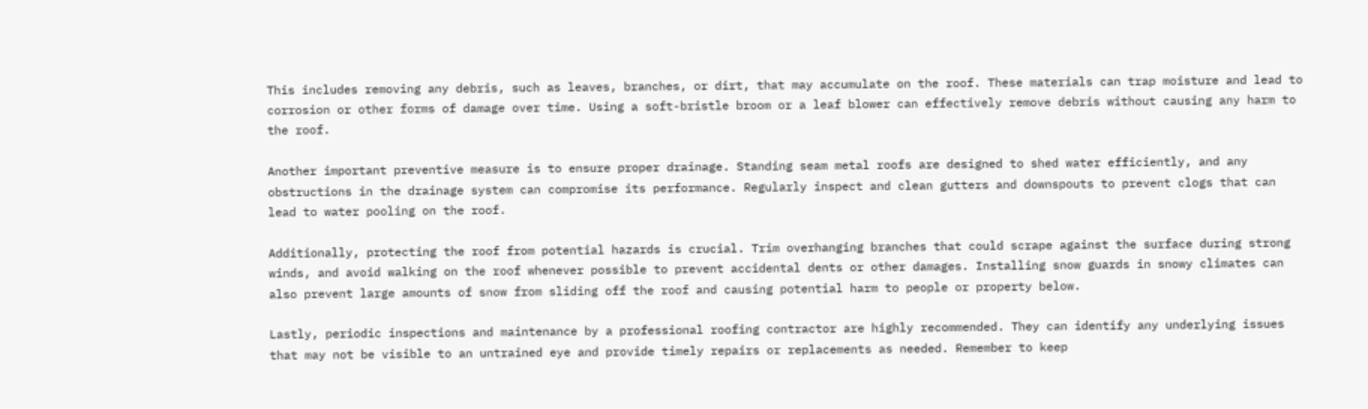This includes removing any debris, such as leaves, branches, or dirt, that may accumulate on the roof. These materials can trap moisture and lead to corrosion or other forms of damage over time. Using a soft-bristle broom or a leaf blower can effectively remove debris without causing any harm to the roof.

Another important preventive measure is to ensure proper drainage. Standing seam metal roofs are designed to shed water efficiently, and any obstructions in the drainage system can compromise its performance. Regularly inspect and clean gutters and downspouts to prevent clogs that can lead to water pooling on the roof.

Additionally, protecting the roof from potential hazards is crucial. Trim overhanging branches that could scrape against the surface during strong winds, and avoid walking on the roof whenever possible to prevent accidental dents or other damages. Installing snow guards in snowy climates can also prevent large amounts of snow from sliding off the roof and causing potential harm to people or property below.

Lastly, periodic inspections and maintenance by a professional roofing contractor are highly recommended. They can identify any underlying issues that may not be visible to an untrained eye and provide timely repairs or replacements as needed. Remember to keep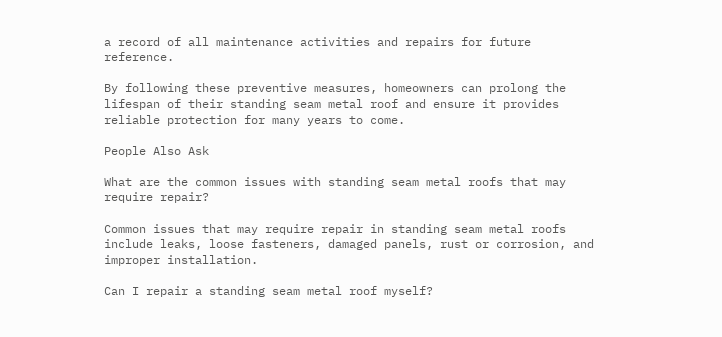a record of all maintenance activities and repairs for future reference.

By following these preventive measures, homeowners can prolong the lifespan of their standing seam metal roof and ensure it provides reliable protection for many years to come.

People Also Ask

What are the common issues with standing seam metal roofs that may require repair?

Common issues that may require repair in standing seam metal roofs include leaks, loose fasteners, damaged panels, rust or corrosion, and improper installation.

Can I repair a standing seam metal roof myself?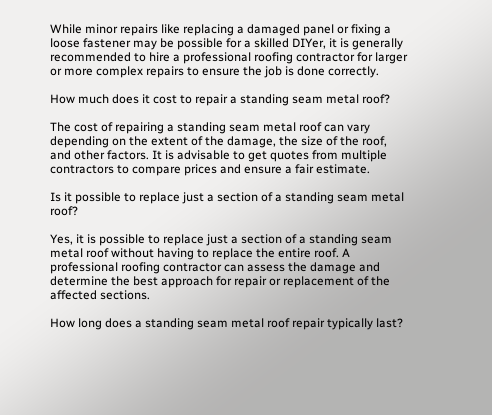While minor repairs like replacing a damaged panel or fixing a loose fastener may be possible for a skilled DIYer, it is generally recommended to hire a professional roofing contractor for larger or more complex repairs to ensure the job is done correctly.

How much does it cost to repair a standing seam metal roof?

The cost of repairing a standing seam metal roof can vary depending on the extent of the damage, the size of the roof, and other factors. It is advisable to get quotes from multiple contractors to compare prices and ensure a fair estimate.

Is it possible to replace just a section of a standing seam metal roof?

Yes, it is possible to replace just a section of a standing seam metal roof without having to replace the entire roof. A professional roofing contractor can assess the damage and determine the best approach for repair or replacement of the affected sections.

How long does a standing seam metal roof repair typically last?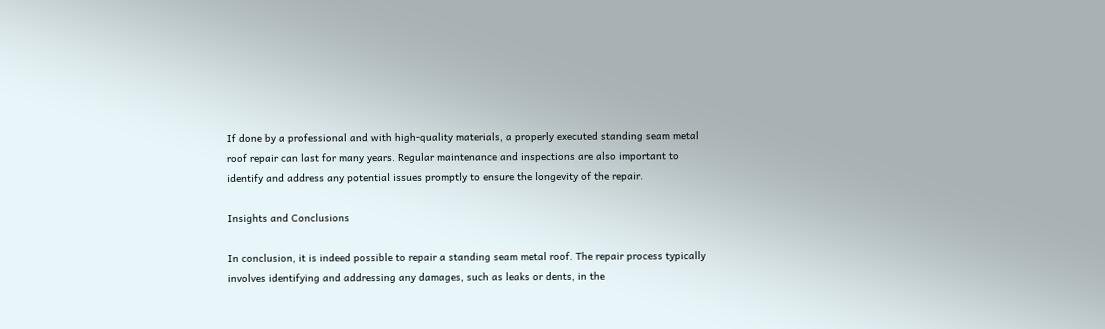If done by a professional and with high-quality materials, a properly executed standing seam metal roof repair can last for many years. Regular maintenance and inspections are also important to identify and address any potential issues promptly to ensure the longevity of the repair.

Insights and Conclusions

In conclusion, it is indeed possible to repair a standing seam metal roof. The repair process typically involves identifying and addressing any damages, such as leaks or dents, in the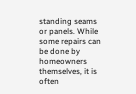standing seams or panels. While some repairs can be done by homeowners themselves, it is often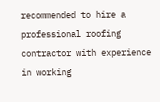recommended to hire a professional roofing contractor with experience in working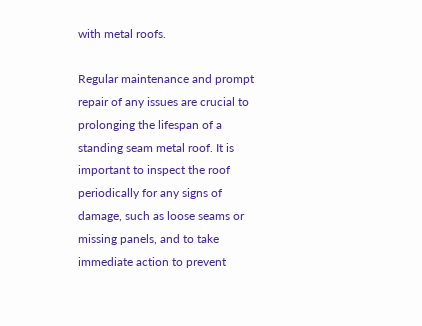with metal roofs.

Regular maintenance and prompt repair of any issues are crucial to prolonging the lifespan of a standing seam metal roof. It is important to inspect the roof periodically for any signs of damage, such as loose seams or missing panels, and to take immediate action to prevent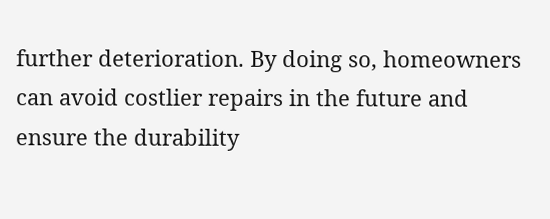further deterioration. By doing so, homeowners can avoid costlier repairs in the future and ensure the durability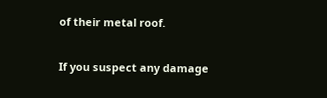of their metal roof.

If you suspect any damage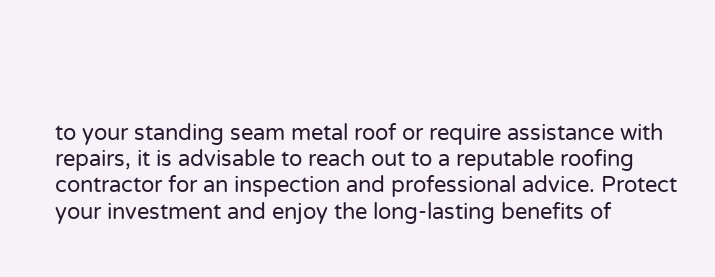to your standing seam metal roof or require assistance with repairs, it is advisable to reach out to a reputable roofing contractor for an inspection and professional advice. Protect your investment and enjoy the long-lasting benefits of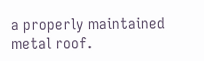a properly maintained metal roof.